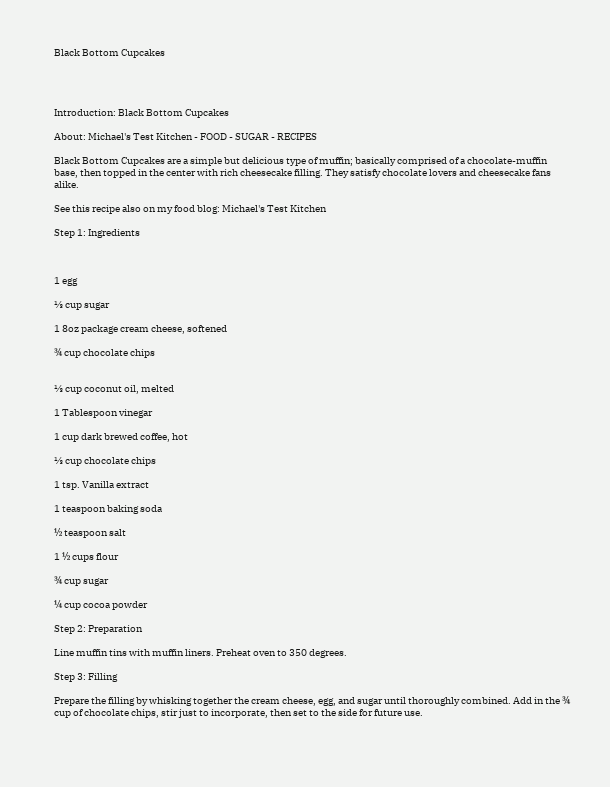Black Bottom Cupcakes




Introduction: Black Bottom Cupcakes

About: Michael's Test Kitchen - FOOD - SUGAR - RECIPES

Black Bottom Cupcakes are a simple but delicious type of muffin; basically comprised of a chocolate-muffin base, then topped in the center with rich cheesecake filling. They satisfy chocolate lovers and cheesecake fans alike.

See this recipe also on my food blog: Michael's Test Kitchen

Step 1: Ingredients



1 egg

⅓ cup sugar

1 8oz package cream cheese, softened

¾ cup chocolate chips


⅓ cup coconut oil, melted

1 Tablespoon vinegar

1 cup dark brewed coffee, hot

⅓ cup chocolate chips

1 tsp. Vanilla extract

1 teaspoon baking soda

½ teaspoon salt

1 ½ cups flour

¾ cup sugar

¼ cup cocoa powder

Step 2: Preparation

Line muffin tins with muffin liners. Preheat oven to 350 degrees.

Step 3: Filling

Prepare the filling by whisking together the cream cheese, egg, and sugar until thoroughly combined. Add in the ¾ cup of chocolate chips, stir just to incorporate, then set to the side for future use.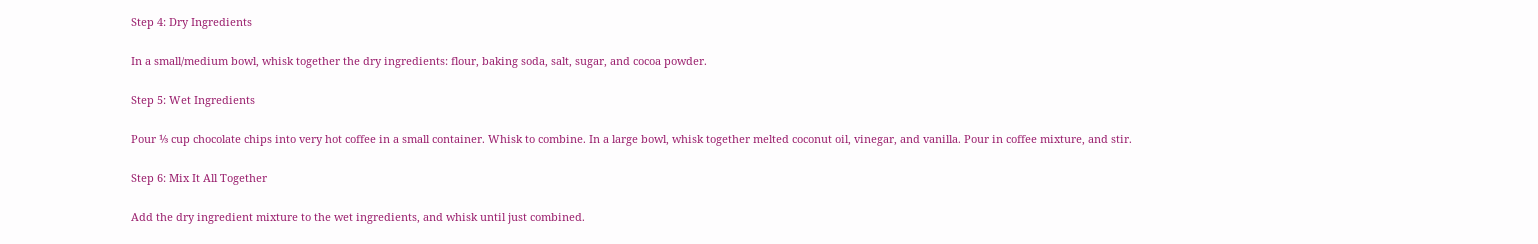Step 4: Dry Ingredients

In a small/medium bowl, whisk together the dry ingredients: flour, baking soda, salt, sugar, and cocoa powder.

Step 5: Wet Ingredients

Pour ⅓ cup chocolate chips into very hot coffee in a small container. Whisk to combine. In a large bowl, whisk together melted coconut oil, vinegar, and vanilla. Pour in coffee mixture, and stir.

Step 6: Mix It All Together

Add the dry ingredient mixture to the wet ingredients, and whisk until just combined.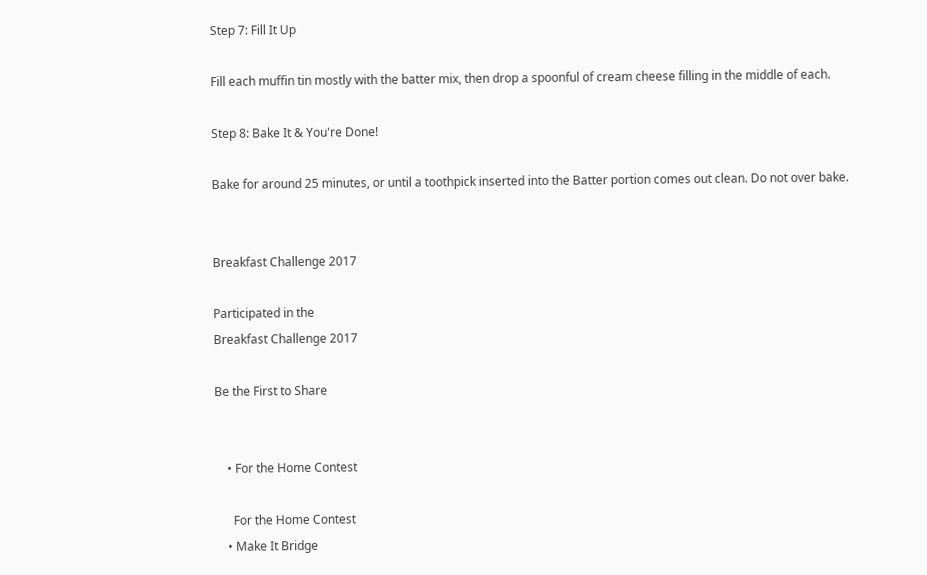Step 7: Fill It Up

Fill each muffin tin mostly with the batter mix, then drop a spoonful of cream cheese filling in the middle of each.

Step 8: Bake It & You're Done!

Bake for around 25 minutes, or until a toothpick inserted into the Batter portion comes out clean. Do not over bake.


Breakfast Challenge 2017

Participated in the
Breakfast Challenge 2017

Be the First to Share


    • For the Home Contest

      For the Home Contest
    • Make It Bridge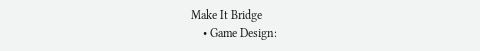Make It Bridge
    • Game Design: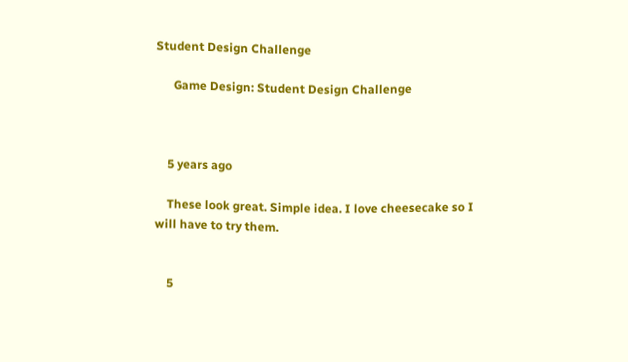Student Design Challenge

      Game Design: Student Design Challenge



    5 years ago

    These look great. Simple idea. I love cheesecake so I will have to try them.


    5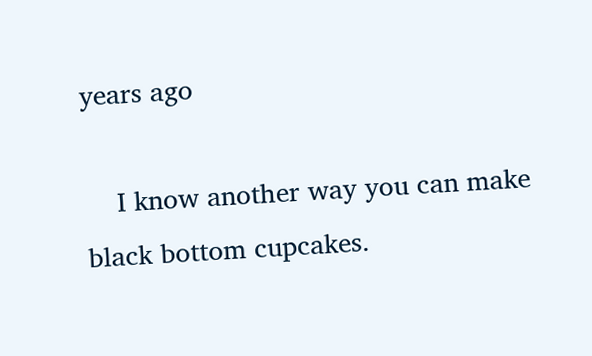years ago

    I know another way you can make black bottom cupcakes.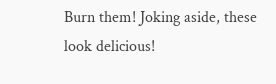Burn them! Joking aside, these look delicious!